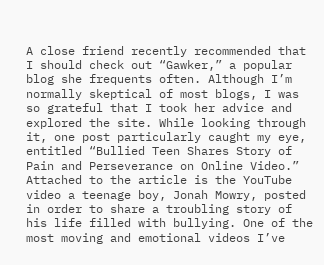A close friend recently recommended that I should check out “Gawker,” a popular blog she frequents often. Although I’m normally skeptical of most blogs, I was so grateful that I took her advice and explored the site. While looking through it, one post particularly caught my eye, entitled “Bullied Teen Shares Story of Pain and Perseverance on Online Video.” Attached to the article is the YouTube video a teenage boy, Jonah Mowry, posted in order to share a troubling story of his life filled with bullying. One of the most moving and emotional videos I’ve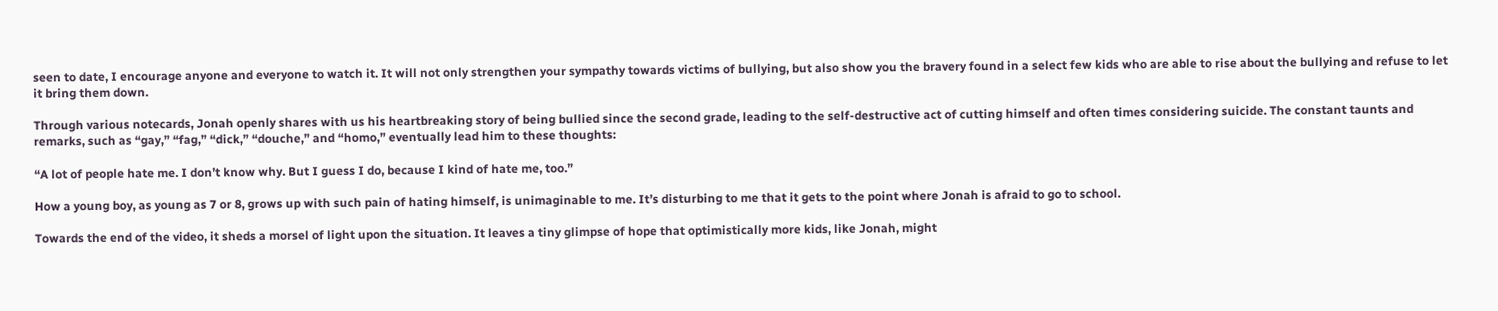seen to date, I encourage anyone and everyone to watch it. It will not only strengthen your sympathy towards victims of bullying, but also show you the bravery found in a select few kids who are able to rise about the bullying and refuse to let it bring them down.

Through various notecards, Jonah openly shares with us his heartbreaking story of being bullied since the second grade, leading to the self-destructive act of cutting himself and often times considering suicide. The constant taunts and remarks, such as “gay,” “fag,” “dick,” “douche,” and “homo,” eventually lead him to these thoughts:

“A lot of people hate me. I don’t know why. But I guess I do, because I kind of hate me, too.”

How a young boy, as young as 7 or 8, grows up with such pain of hating himself, is unimaginable to me. It’s disturbing to me that it gets to the point where Jonah is afraid to go to school.

Towards the end of the video, it sheds a morsel of light upon the situation. It leaves a tiny glimpse of hope that optimistically more kids, like Jonah, might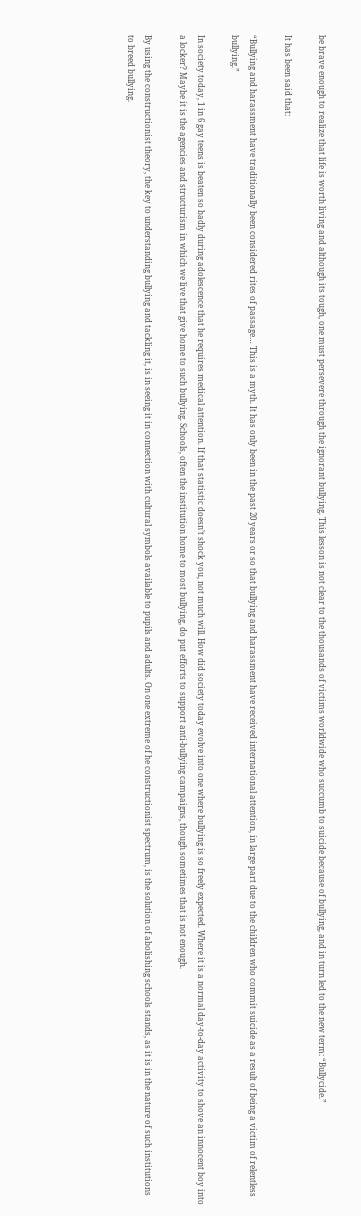be brave enough to realize that life is worth living and although its tough, one must persevere through the ignorant bullying. This lesson is not clear to the thousands of victims worldwide who succumb to suicide because of bullying, and in turn led to the new term: “Bullycide.”

It has been said that:

“Bullying and harassment have traditionally been considered rites of passage… This is a myth. It has only been in the past 20 years or so that bullying and harassment have received international attention, in large part due to the children who commit suicide as a result of being a victim of relentless bullying.”

In society today, 1 in 6 gay teens is beaten so badly during adolescence that he requires medical attention. If that statistic doesn’t shock you, not much will. How did society today evolve into one where bullying is so freely expected. Where it is a normal day-to-day activity to shove an innocent boy into a locker? Maybe it is the agencies and structurism in which we live that give home to such bullying. Schools, often the institution home to most bullying, do put efforts to support anti-bullying campaigns, though sometimes that is not enough.

By using the constructionist theory, the key to understanding bullying and tackling it, is in seeing it in connection with cultural symbols available to pupils and adults. On one extreme of he constructionist spectrum, is the solution of abolishing schools stands, as it is in the nature of such institutions to breed bullying.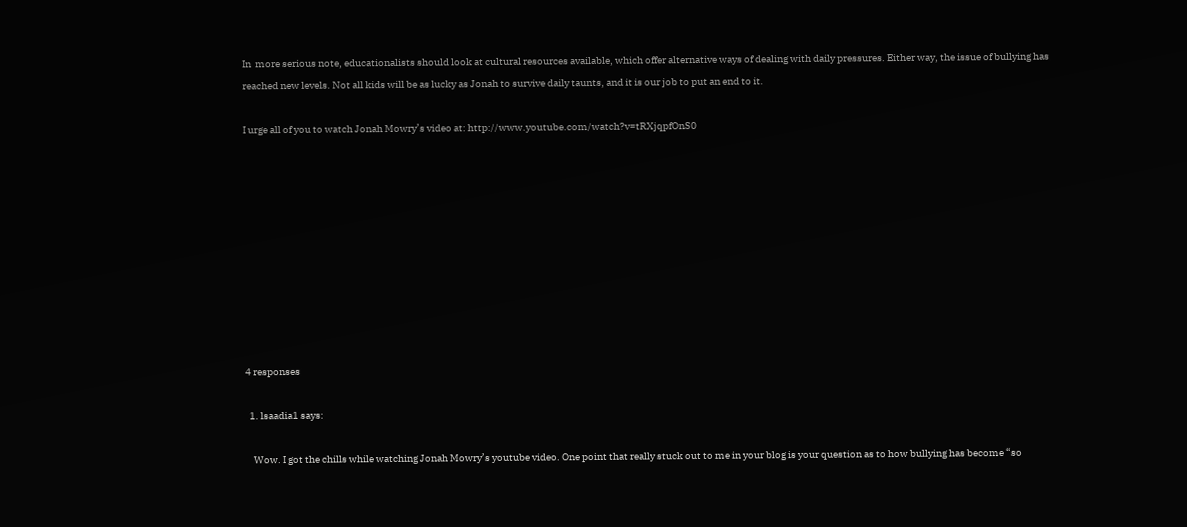In  more serious note, educationalists should look at cultural resources available, which offer alternative ways of dealing with daily pressures. Either way, the issue of bullying has reached new levels. Not all kids will be as lucky as Jonah to survive daily taunts, and it is our job to put an end to it.

I urge all of you to watch Jonah Mowry’s video at: http://www.youtube.com/watch?v=tRXjqpfOnS0










4 responses

  1. lsaadia1 says:

    Wow. I got the chills while watching Jonah Mowry’s youtube video. One point that really stuck out to me in your blog is your question as to how bullying has become “so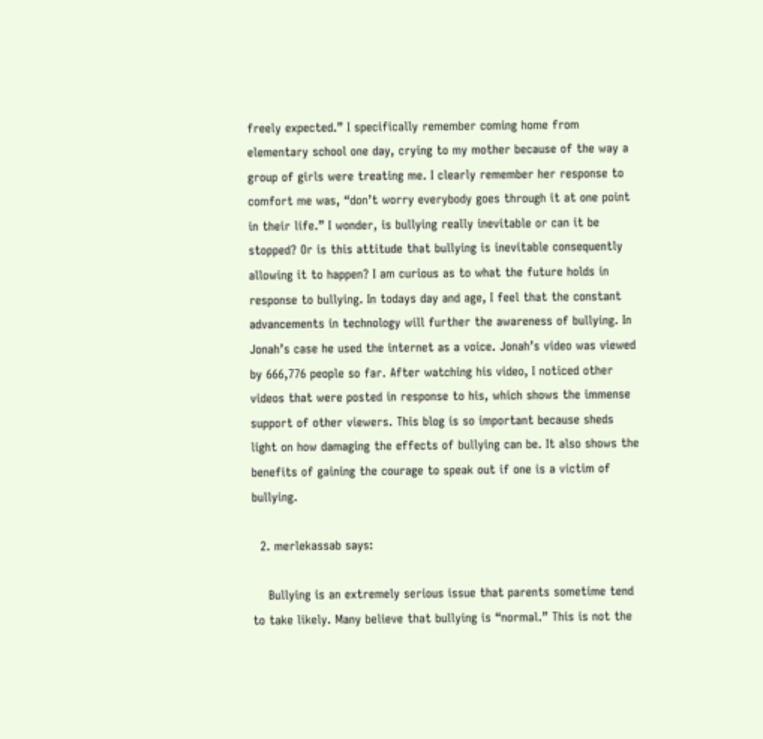freely expected.” I specifically remember coming home from elementary school one day, crying to my mother because of the way a group of girls were treating me. I clearly remember her response to comfort me was, “don’t worry everybody goes through it at one point in their life.” I wonder, is bullying really inevitable or can it be stopped? Or is this attitude that bullying is inevitable consequently allowing it to happen? I am curious as to what the future holds in response to bullying. In todays day and age, I feel that the constant advancements in technology will further the awareness of bullying. In Jonah’s case he used the internet as a voice. Jonah’s video was viewed by 666,776 people so far. After watching his video, I noticed other videos that were posted in response to his, which shows the immense support of other viewers. This blog is so important because sheds light on how damaging the effects of bullying can be. It also shows the benefits of gaining the courage to speak out if one is a victim of bullying.

  2. merlekassab says:

    Bullying is an extremely serious issue that parents sometime tend to take likely. Many believe that bullying is “normal.” This is not the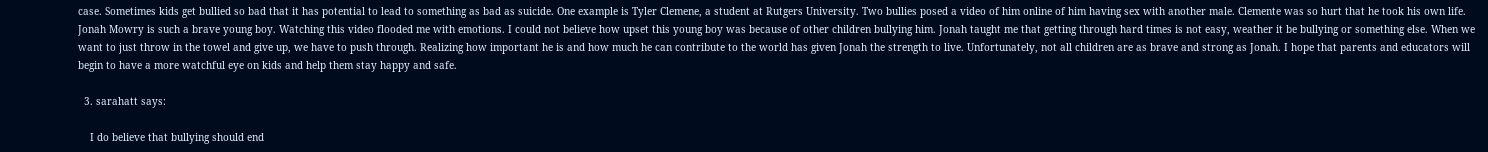case. Sometimes kids get bullied so bad that it has potential to lead to something as bad as suicide. One example is Tyler Clemene, a student at Rutgers University. Two bullies posed a video of him online of him having sex with another male. Clemente was so hurt that he took his own life. Jonah Mowry is such a brave young boy. Watching this video flooded me with emotions. I could not believe how upset this young boy was because of other children bullying him. Jonah taught me that getting through hard times is not easy, weather it be bullying or something else. When we want to just throw in the towel and give up, we have to push through. Realizing how important he is and how much he can contribute to the world has given Jonah the strength to live. Unfortunately, not all children are as brave and strong as Jonah. I hope that parents and educators will begin to have a more watchful eye on kids and help them stay happy and safe.

  3. sarahatt says:

    I do believe that bullying should end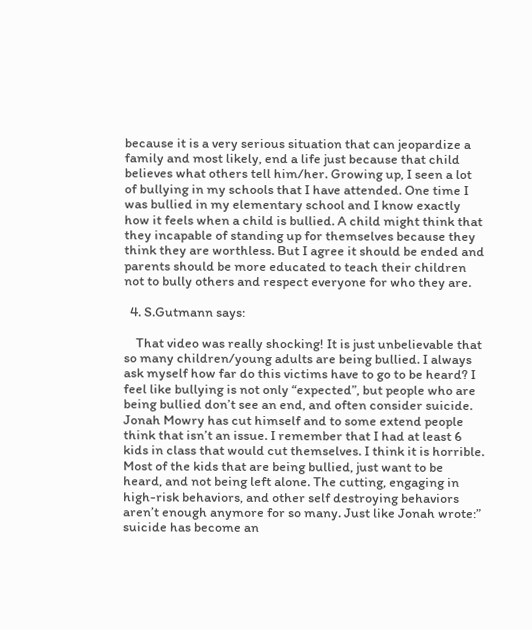because it is a very serious situation that can jeopardize a family and most likely, end a life just because that child believes what others tell him/her. Growing up, I seen a lot of bullying in my schools that I have attended. One time I was bullied in my elementary school and I know exactly how it feels when a child is bullied. A child might think that they incapable of standing up for themselves because they think they are worthless. But I agree it should be ended and parents should be more educated to teach their children not to bully others and respect everyone for who they are.

  4. S.Gutmann says:

    That video was really shocking! It is just unbelievable that so many children/young adults are being bullied. I always ask myself how far do this victims have to go to be heard? I feel like bullying is not only “expected”, but people who are being bullied don’t see an end, and often consider suicide. Jonah Mowry has cut himself and to some extend people think that isn’t an issue. I remember that I had at least 6 kids in class that would cut themselves. I think it is horrible. Most of the kids that are being bullied, just want to be heard, and not being left alone. The cutting, engaging in high-risk behaviors, and other self destroying behaviors aren’t enough anymore for so many. Just like Jonah wrote:” suicide has become an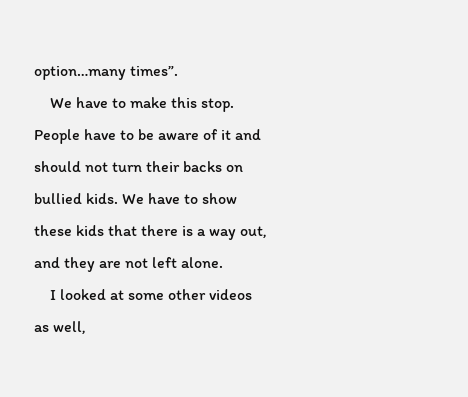option…many times”.
    We have to make this stop. People have to be aware of it and should not turn their backs on bullied kids. We have to show these kids that there is a way out, and they are not left alone.
    I looked at some other videos as well,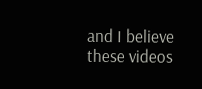and I believe these videos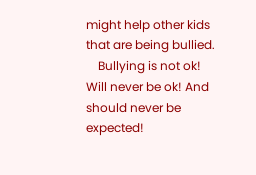might help other kids that are being bullied.
    Bullying is not ok! Will never be ok! And should never be expected!